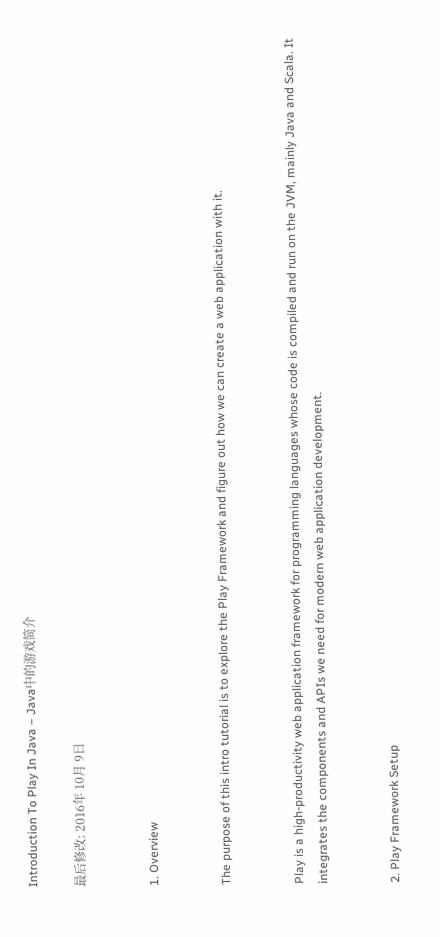Introduction To Play In Java – Java中的游戏简介

最后修改: 2016年 10月 9日


1. Overview


The purpose of this intro tutorial is to explore the Play Framework and figure out how we can create a web application with it.


Play is a high-productivity web application framework for programming languages whose code is compiled and run on the JVM, mainly Java and Scala. It integrates the components and APIs we need for modern web application development.


2. Play Framework Setup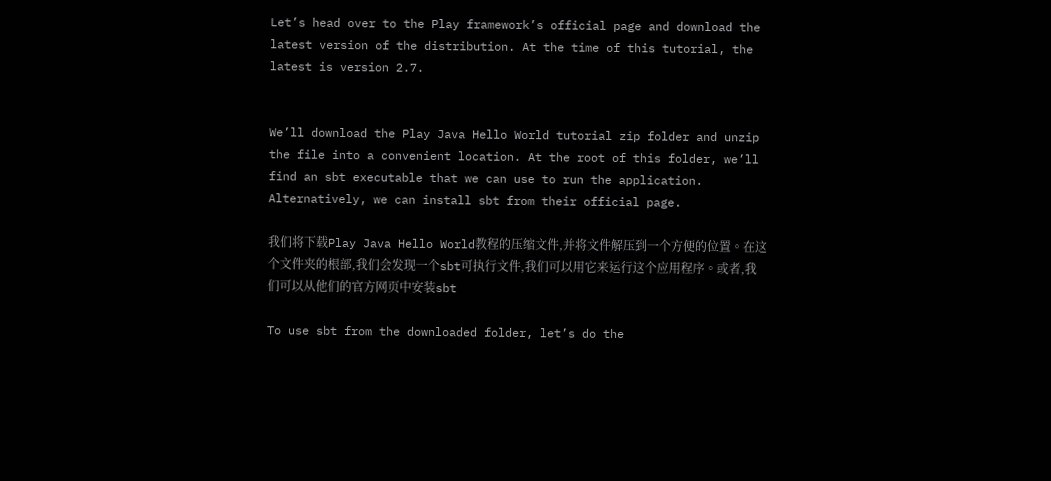Let’s head over to the Play framework’s official page and download the latest version of the distribution. At the time of this tutorial, the latest is version 2.7.


We’ll download the Play Java Hello World tutorial zip folder and unzip the file into a convenient location. At the root of this folder, we’ll find an sbt executable that we can use to run the application. Alternatively, we can install sbt from their official page.

我们将下载Play Java Hello World教程的压缩文件,并将文件解压到一个方便的位置。在这个文件夹的根部,我们会发现一个sbt可执行文件,我们可以用它来运行这个应用程序。或者,我们可以从他们的官方网页中安装sbt

To use sbt from the downloaded folder, let’s do the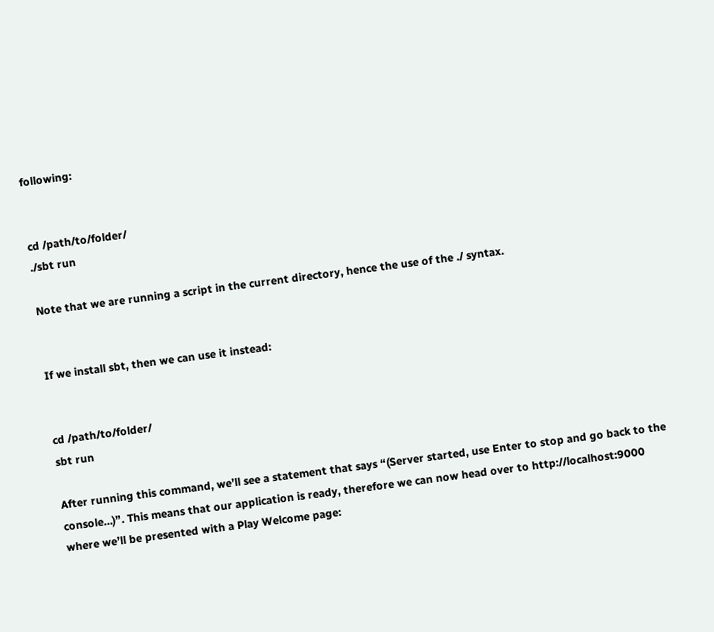following:


cd /path/to/folder/
./sbt run

Note that we are running a script in the current directory, hence the use of the ./ syntax.


If we install sbt, then we can use it instead:


cd /path/to/folder/
sbt run

After running this command, we’ll see a statement that says “(Server started, use Enter to stop and go back to the console…)”. This means that our application is ready, therefore we can now head over to http://localhost:9000 where we’ll be presented with a Play Welcome page: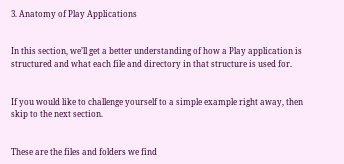3. Anatomy of Play Applications


In this section, we’ll get a better understanding of how a Play application is structured and what each file and directory in that structure is used for.


If you would like to challenge yourself to a simple example right away, then skip to the next section.


These are the files and folders we find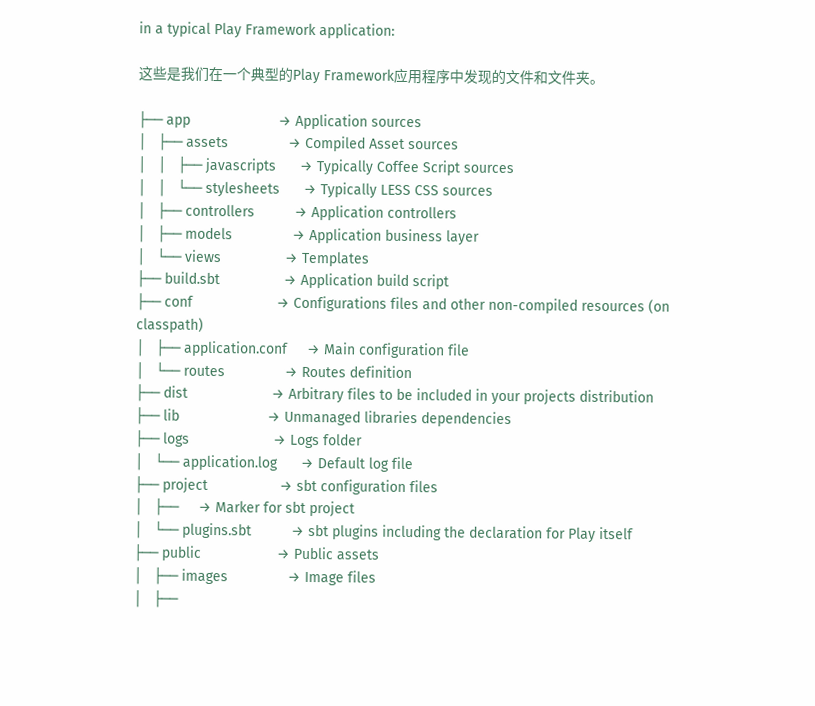in a typical Play Framework application:

这些是我们在一个典型的Play Framework应用程序中发现的文件和文件夹。

├── app                      → Application sources
│   ├── assets               → Compiled Asset sources
│   │   ├── javascripts      → Typically Coffee Script sources
│   │   └── stylesheets      → Typically LESS CSS sources
│   ├── controllers          → Application controllers
│   ├── models               → Application business layer
│   └── views                → Templates
├── build.sbt                → Application build script
├── conf                     → Configurations files and other non-compiled resources (on classpath)
│   ├── application.conf     → Main configuration file
│   └── routes               → Routes definition
├── dist                     → Arbitrary files to be included in your projects distribution
├── lib                      → Unmanaged libraries dependencies
├── logs                     → Logs folder
│   └── application.log      → Default log file
├── project                  → sbt configuration files
│   ├──     → Marker for sbt project
│   └── plugins.sbt          → sbt plugins including the declaration for Play itself
├── public                   → Public assets
│   ├── images               → Image files
│   ├──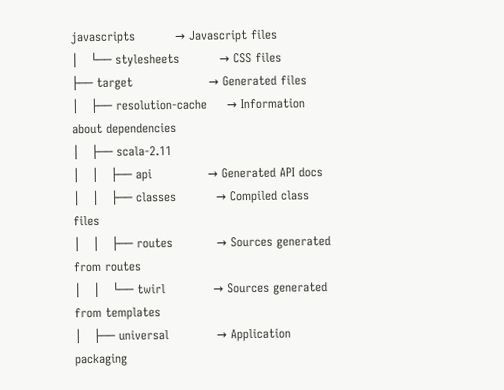javascripts          → Javascript files
│   └── stylesheets          → CSS files
├── target                   → Generated files
│   ├── resolution-cache     → Information about dependencies
│   ├── scala-2.11
│   │   ├── api              → Generated API docs
│   │   ├── classes          → Compiled class files
│   │   ├── routes           → Sources generated from routes
│   │   └── twirl            → Sources generated from templates
│   ├── universal            → Application packaging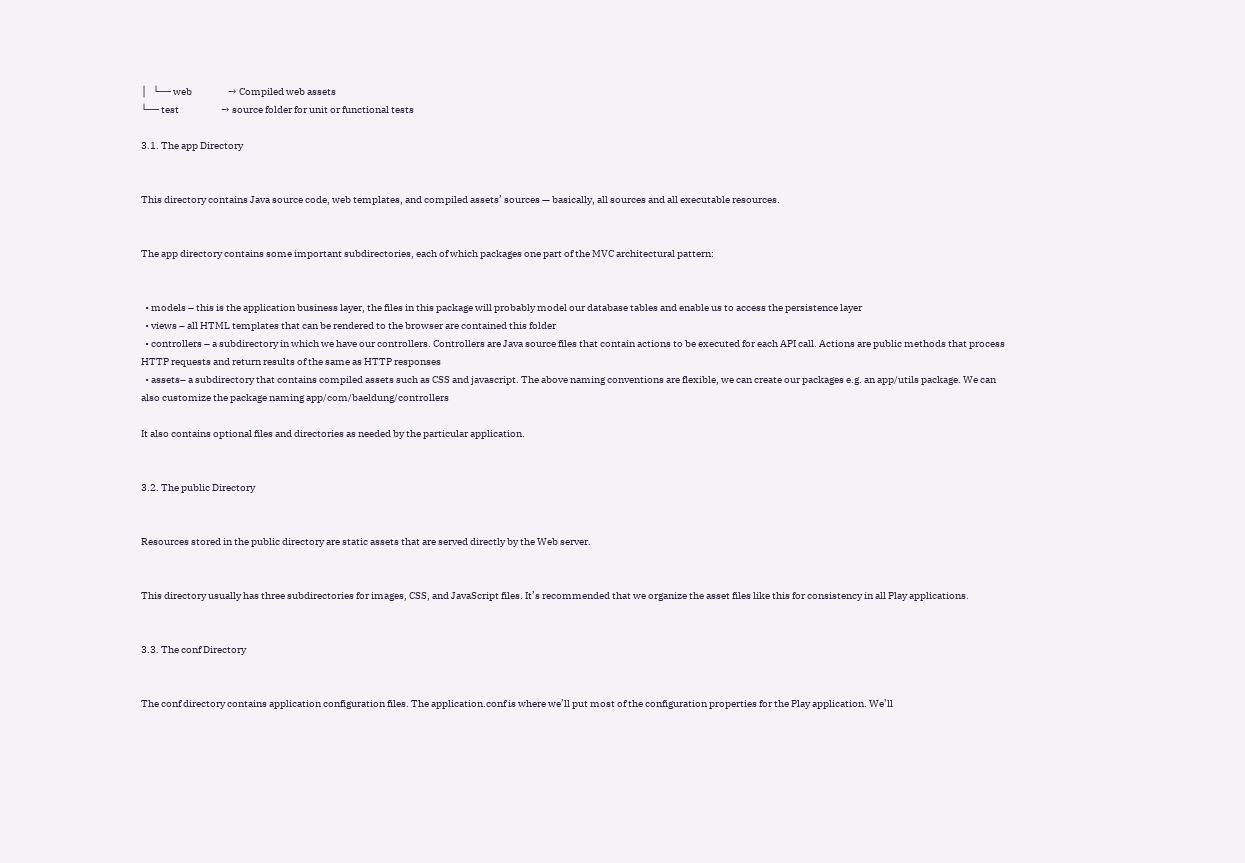│   └── web                  → Compiled web assets
└── test                     → source folder for unit or functional tests

3.1. The app Directory


This directory contains Java source code, web templates, and compiled assets’ sources — basically, all sources and all executable resources.


The app directory contains some important subdirectories, each of which packages one part of the MVC architectural pattern:


  • models – this is the application business layer, the files in this package will probably model our database tables and enable us to access the persistence layer
  • views – all HTML templates that can be rendered to the browser are contained this folder
  • controllers – a subdirectory in which we have our controllers. Controllers are Java source files that contain actions to be executed for each API call. Actions are public methods that process HTTP requests and return results of the same as HTTP responses
  • assets– a subdirectory that contains compiled assets such as CSS and javascript. The above naming conventions are flexible, we can create our packages e.g. an app/utils package. We can also customize the package naming app/com/baeldung/controllers

It also contains optional files and directories as needed by the particular application.


3.2. The public Directory


Resources stored in the public directory are static assets that are served directly by the Web server.


This directory usually has three subdirectories for images, CSS, and JavaScript files. It’s recommended that we organize the asset files like this for consistency in all Play applications.


3.3. The conf Directory


The conf directory contains application configuration files. The application.conf is where we’ll put most of the configuration properties for the Play application. We’ll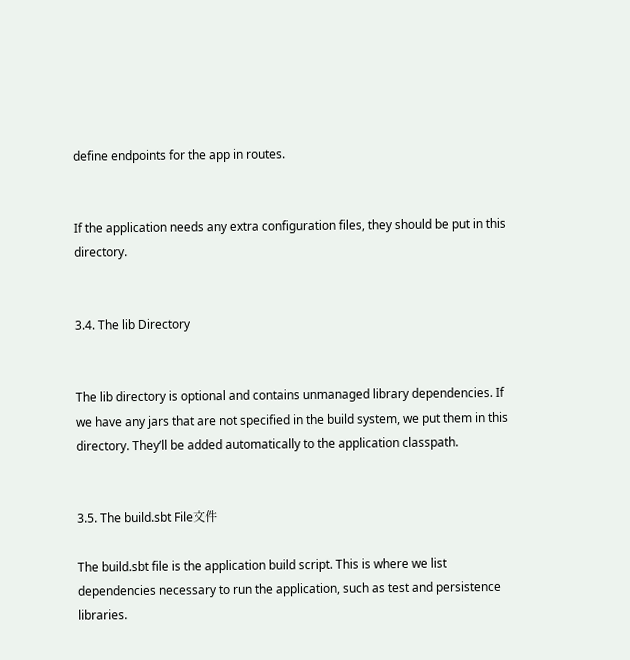define endpoints for the app in routes.


If the application needs any extra configuration files, they should be put in this directory.


3.4. The lib Directory


The lib directory is optional and contains unmanaged library dependencies. If we have any jars that are not specified in the build system, we put them in this directory. They’ll be added automatically to the application classpath.


3.5. The build.sbt File文件

The build.sbt file is the application build script. This is where we list dependencies necessary to run the application, such as test and persistence libraries.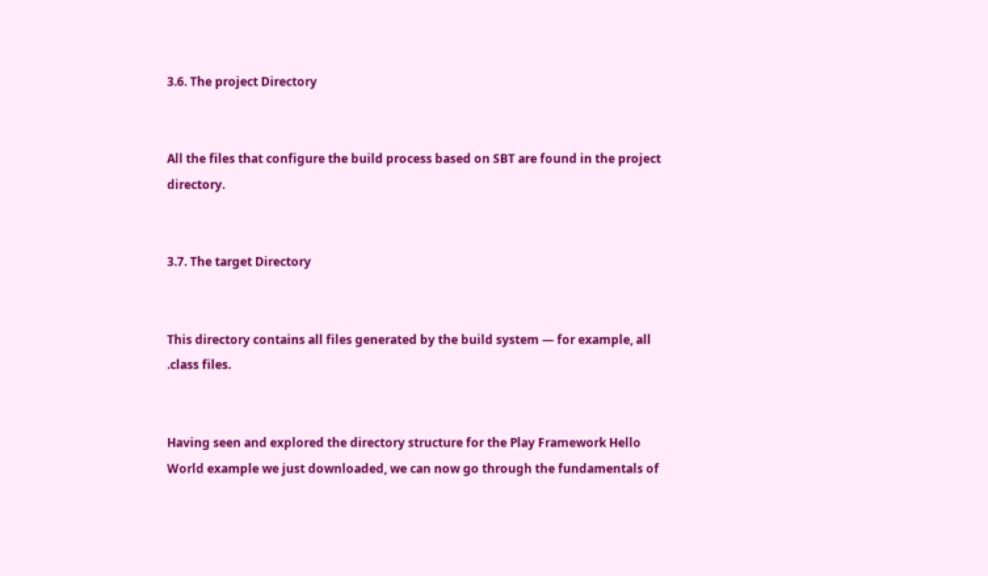3.6. The project Directory


All the files that configure the build process based on SBT are found in the project directory.


3.7. The target Directory


This directory contains all files generated by the build system — for example, all .class files.


Having seen and explored the directory structure for the Play Framework Hello World example we just downloaded, we can now go through the fundamentals of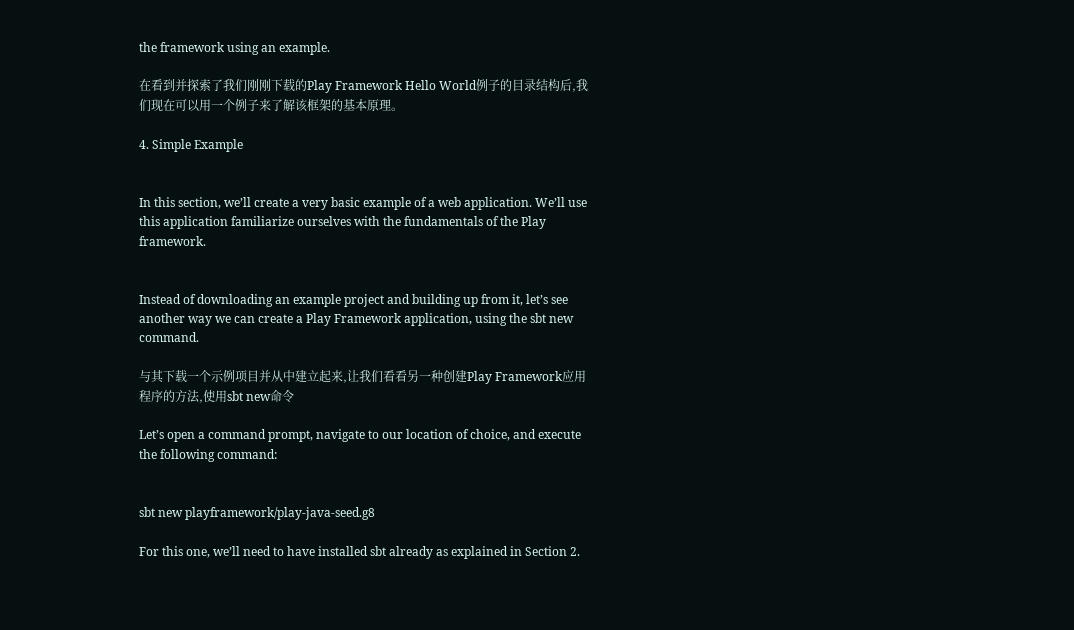the framework using an example.

在看到并探索了我们刚刚下载的Play Framework Hello World例子的目录结构后,我们现在可以用一个例子来了解该框架的基本原理。

4. Simple Example


In this section, we’ll create a very basic example of a web application. We’ll use this application familiarize ourselves with the fundamentals of the Play framework.


Instead of downloading an example project and building up from it, let’s see another way we can create a Play Framework application, using the sbt new command.

与其下载一个示例项目并从中建立起来,让我们看看另一种创建Play Framework应用程序的方法,使用sbt new命令

Let’s open a command prompt, navigate to our location of choice, and execute the following command:


sbt new playframework/play-java-seed.g8

For this one, we’ll need to have installed sbt already as explained in Section 2.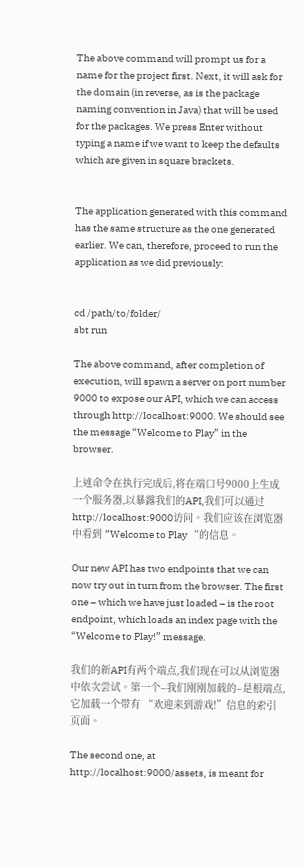The above command will prompt us for a name for the project first. Next, it will ask for the domain (in reverse, as is the package naming convention in Java) that will be used for the packages. We press Enter without typing a name if we want to keep the defaults which are given in square brackets.


The application generated with this command has the same structure as the one generated earlier. We can, therefore, proceed to run the application as we did previously:


cd /path/to/folder/
sbt run

The above command, after completion of execution, will spawn a server on port number 9000 to expose our API, which we can access through http://localhost:9000. We should see the message “Welcome to Play” in the browser.

上述命令在执行完成后,将在端口号9000上生成一个服务器,以暴露我们的API,我们可以通过http://localhost:9000访问。我们应该在浏览器中看到 “Welcome to Play “的信息。

Our new API has two endpoints that we can now try out in turn from the browser. The first one – which we have just loaded – is the root endpoint, which loads an index page with the “Welcome to Play!” message.

我们的新API有两个端点,我们现在可以从浏览器中依次尝试。第一个–我们刚刚加载的–是根端点,它加载一个带有 “欢迎来到游戏!”信息的索引页面。

The second one, at http://localhost:9000/assets, is meant for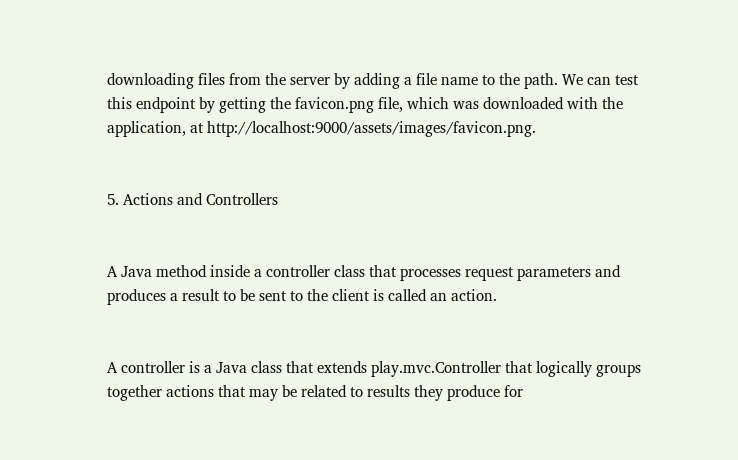downloading files from the server by adding a file name to the path. We can test this endpoint by getting the favicon.png file, which was downloaded with the application, at http://localhost:9000/assets/images/favicon.png.


5. Actions and Controllers


A Java method inside a controller class that processes request parameters and produces a result to be sent to the client is called an action.


A controller is a Java class that extends play.mvc.Controller that logically groups together actions that may be related to results they produce for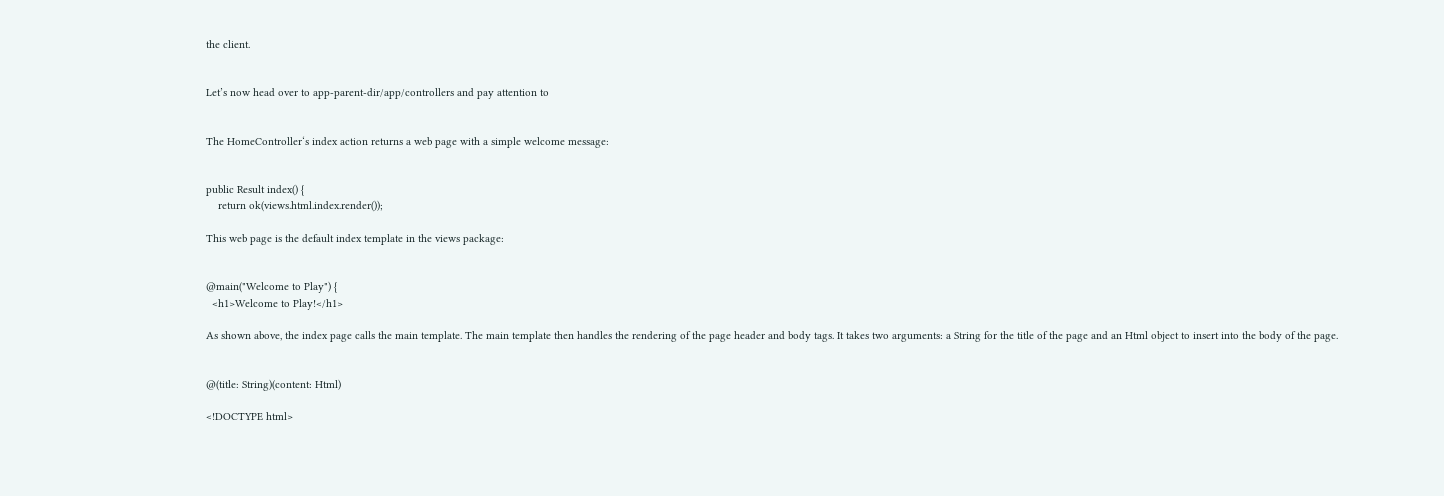the client.


Let’s now head over to app-parent-dir/app/controllers and pay attention to


The HomeController‘s index action returns a web page with a simple welcome message:


public Result index() {
    return ok(views.html.index.render());

This web page is the default index template in the views package:


@main("Welcome to Play") {
  <h1>Welcome to Play!</h1>

As shown above, the index page calls the main template. The main template then handles the rendering of the page header and body tags. It takes two arguments: a String for the title of the page and an Html object to insert into the body of the page.


@(title: String)(content: Html)

<!DOCTYPE html>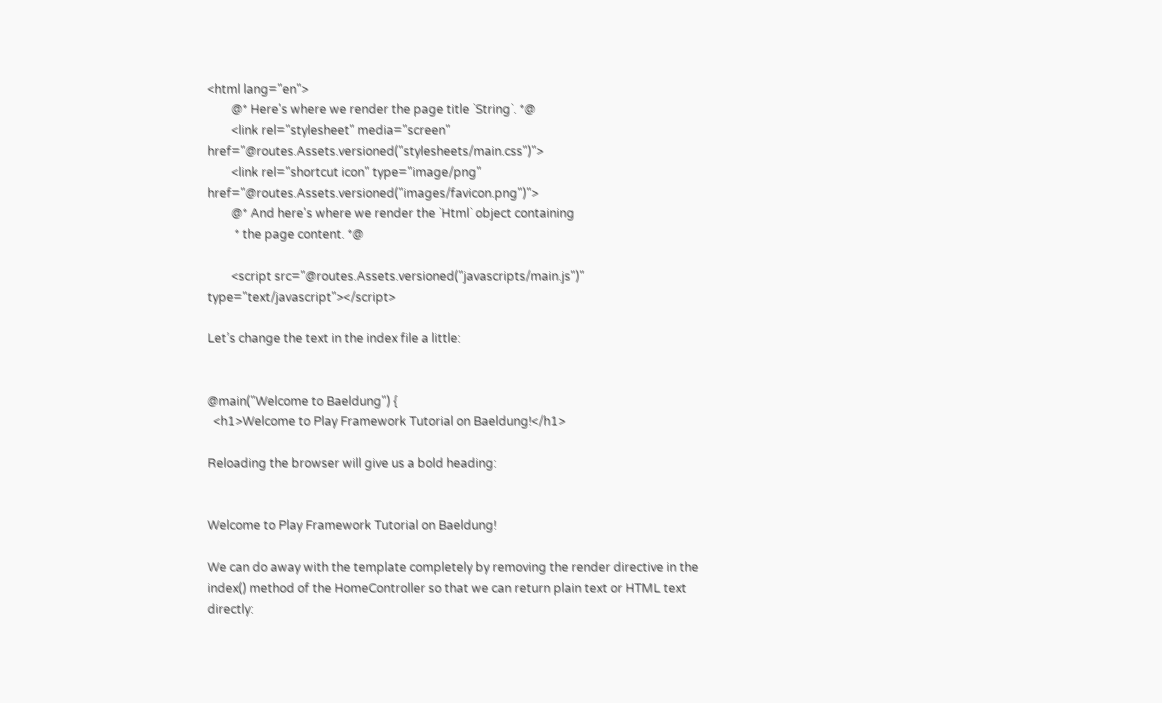<html lang="en">
        @* Here's where we render the page title `String`. *@
        <link rel="stylesheet" media="screen" href="@routes.Assets.versioned("stylesheets/main.css")">
        <link rel="shortcut icon" type="image/png" href="@routes.Assets.versioned("images/favicon.png")">
        @* And here's where we render the `Html` object containing
         * the page content. *@

        <script src="@routes.Assets.versioned("javascripts/main.js")" type="text/javascript"></script>

Let’s change the text in the index file a little:


@main("Welcome to Baeldung") {
  <h1>Welcome to Play Framework Tutorial on Baeldung!</h1>

Reloading the browser will give us a bold heading:


Welcome to Play Framework Tutorial on Baeldung!

We can do away with the template completely by removing the render directive in the index() method of the HomeController so that we can return plain text or HTML text directly: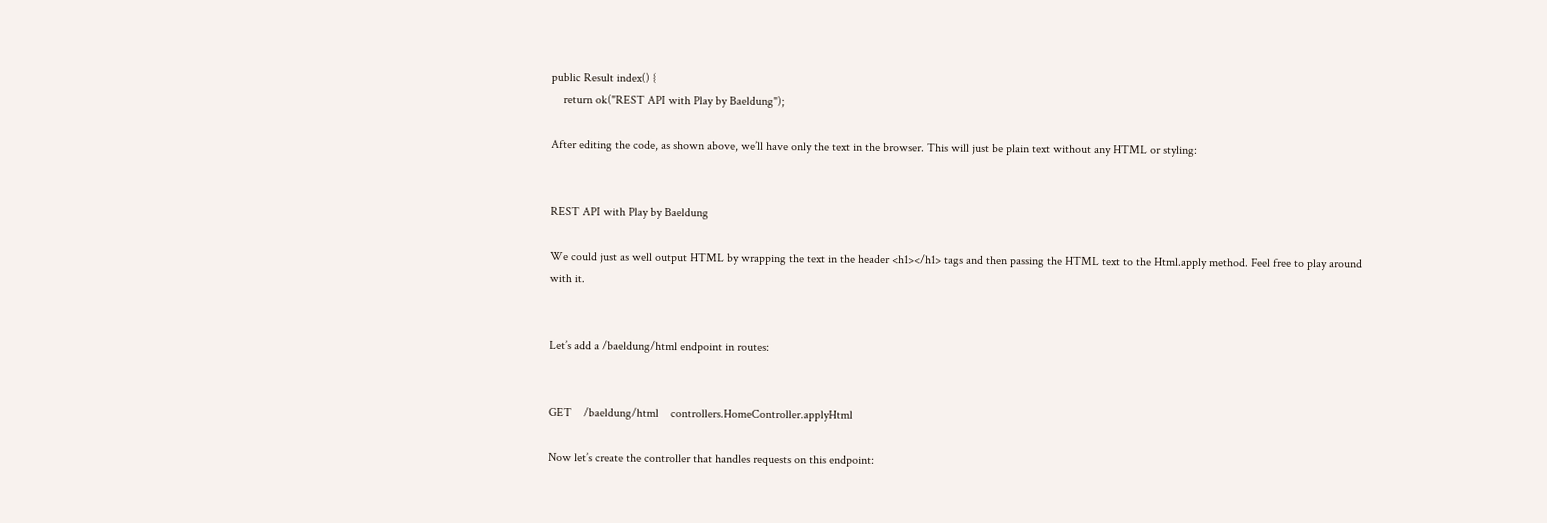public Result index() {
    return ok("REST API with Play by Baeldung");

After editing the code, as shown above, we’ll have only the text in the browser. This will just be plain text without any HTML or styling:


REST API with Play by Baeldung

We could just as well output HTML by wrapping the text in the header <h1></h1> tags and then passing the HTML text to the Html.apply method. Feel free to play around with it.


Let’s add a /baeldung/html endpoint in routes:


GET    /baeldung/html    controllers.HomeController.applyHtml

Now let’s create the controller that handles requests on this endpoint: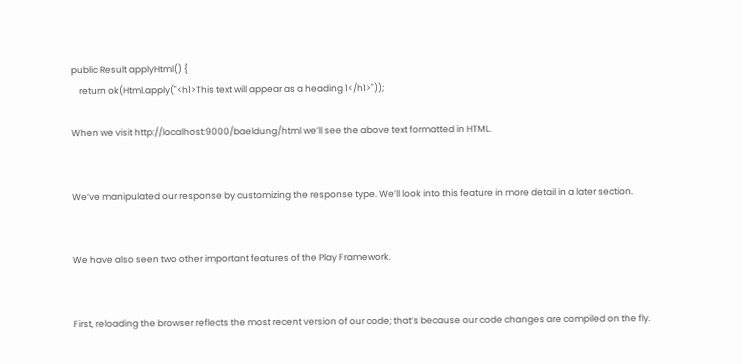public Result applyHtml() {
    return ok(Html.apply("<h1>This text will appear as a heading 1</h1>"));

When we visit http://localhost:9000/baeldung/html we’ll see the above text formatted in HTML.


We’ve manipulated our response by customizing the response type. We’ll look into this feature in more detail in a later section.


We have also seen two other important features of the Play Framework.


First, reloading the browser reflects the most recent version of our code; that’s because our code changes are compiled on the fly.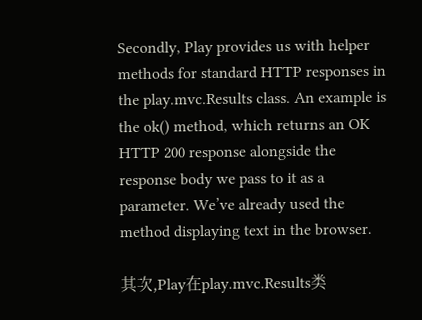Secondly, Play provides us with helper methods for standard HTTP responses in the play.mvc.Results class. An example is the ok() method, which returns an OK HTTP 200 response alongside the response body we pass to it as a parameter. We’ve already used the method displaying text in the browser.

其次,Play在play.mvc.Results类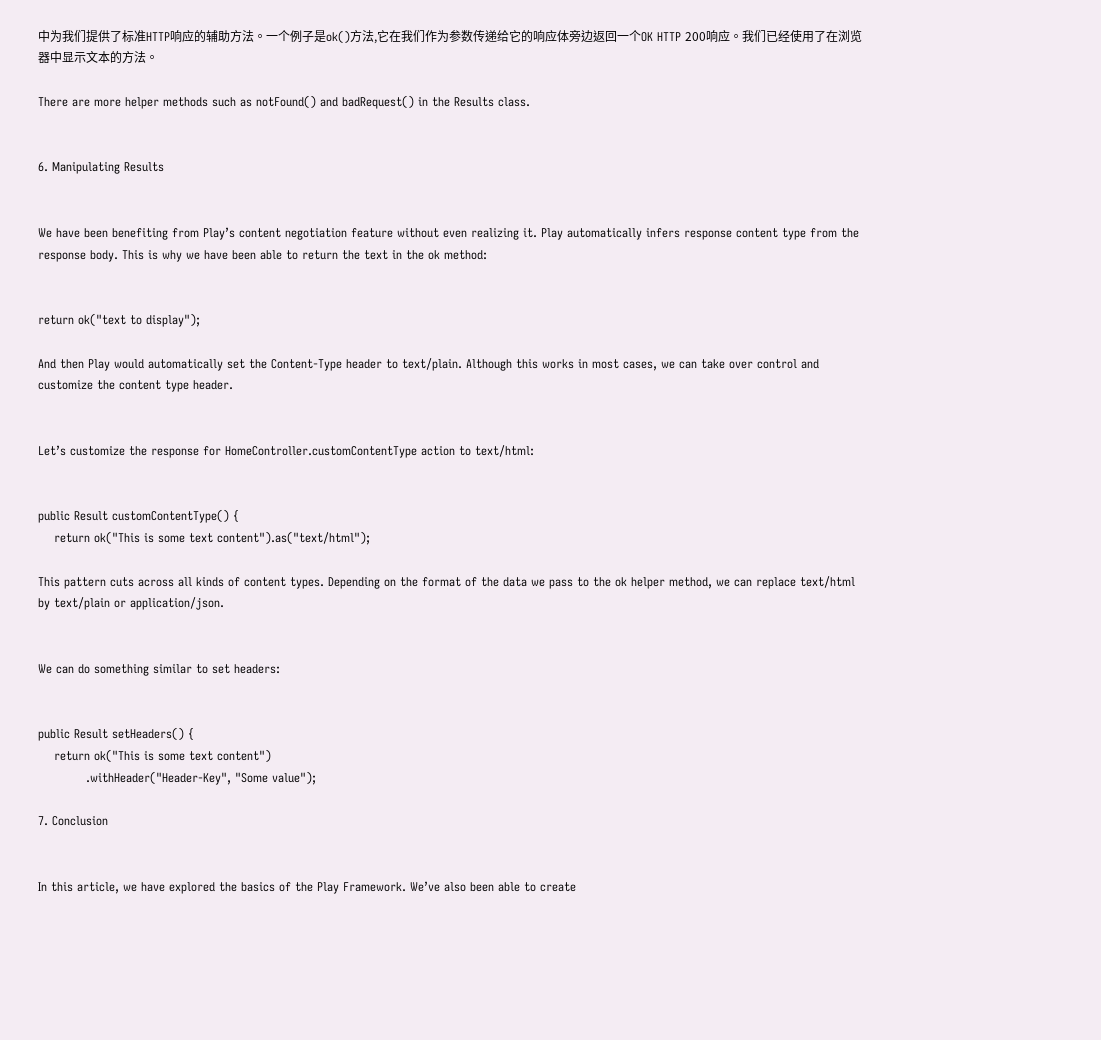中为我们提供了标准HTTP响应的辅助方法。一个例子是ok()方法,它在我们作为参数传递给它的响应体旁边返回一个OK HTTP 200响应。我们已经使用了在浏览器中显示文本的方法。

There are more helper methods such as notFound() and badRequest() in the Results class.


6. Manipulating Results


We have been benefiting from Play’s content negotiation feature without even realizing it. Play automatically infers response content type from the response body. This is why we have been able to return the text in the ok method:


return ok("text to display");

And then Play would automatically set the Content-Type header to text/plain. Although this works in most cases, we can take over control and customize the content type header.


Let’s customize the response for HomeController.customContentType action to text/html:


public Result customContentType() {
    return ok("This is some text content").as("text/html");

This pattern cuts across all kinds of content types. Depending on the format of the data we pass to the ok helper method, we can replace text/html by text/plain or application/json.


We can do something similar to set headers:


public Result setHeaders() {
    return ok("This is some text content")
            .withHeader("Header-Key", "Some value");

7. Conclusion


In this article, we have explored the basics of the Play Framework. We’ve also been able to create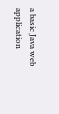a basic Java web application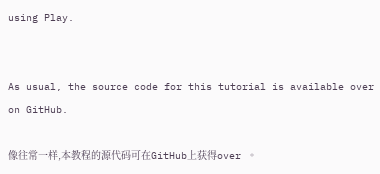using Play.


As usual, the source code for this tutorial is available over on GitHub.

像往常一样,本教程的源代码可在GitHub上获得over 。